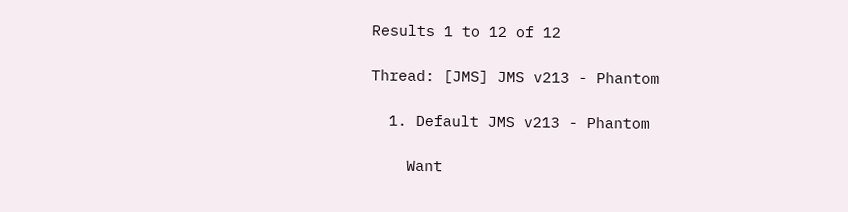Results 1 to 12 of 12

Thread: [JMS] JMS v213 - Phantom

  1. Default JMS v213 - Phantom

    Want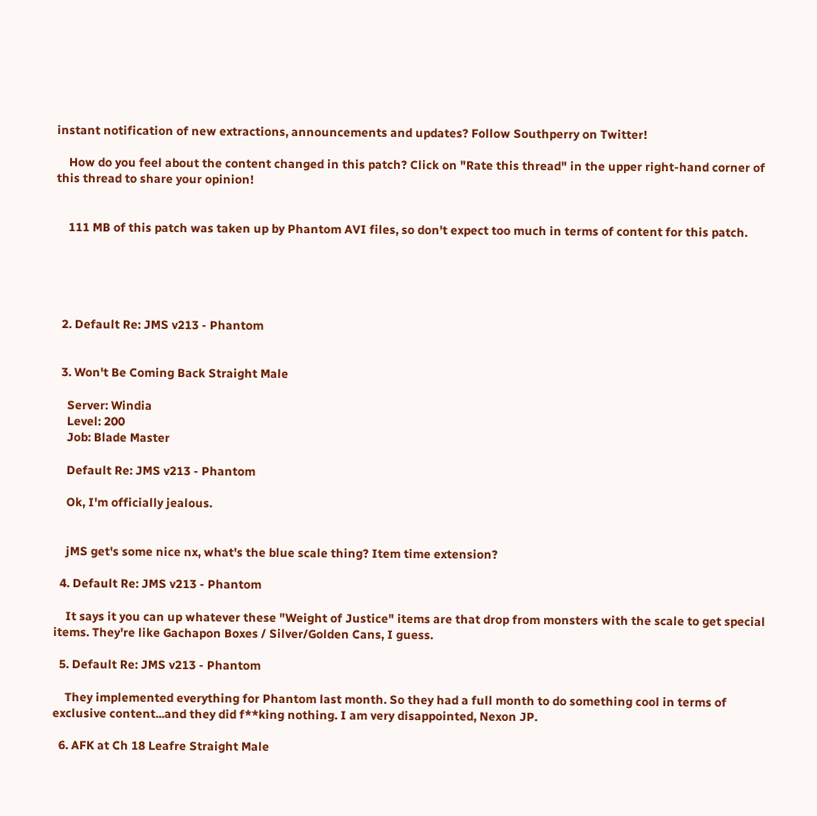instant notification of new extractions, announcements and updates? Follow Southperry on Twitter!

    How do you feel about the content changed in this patch? Click on "Rate this thread" in the upper right-hand corner of this thread to share your opinion!


    111 MB of this patch was taken up by Phantom AVI files, so don't expect too much in terms of content for this patch.





  2. Default Re: JMS v213 - Phantom


  3. Won't Be Coming Back Straight Male

    Server: Windia
    Level: 200
    Job: Blade Master

    Default Re: JMS v213 - Phantom

    Ok, I'm officially jealous.


    jMS get's some nice nx, what's the blue scale thing? Item time extension?

  4. Default Re: JMS v213 - Phantom

    It says it you can up whatever these "Weight of Justice" items are that drop from monsters with the scale to get special items. They're like Gachapon Boxes / Silver/Golden Cans, I guess.

  5. Default Re: JMS v213 - Phantom

    They implemented everything for Phantom last month. So they had a full month to do something cool in terms of exclusive content...and they did f**king nothing. I am very disappointed, Nexon JP.

  6. AFK at Ch 18 Leafre Straight Male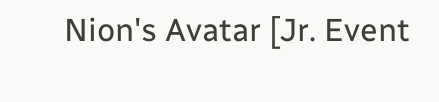Nion's Avatar [Jr. Event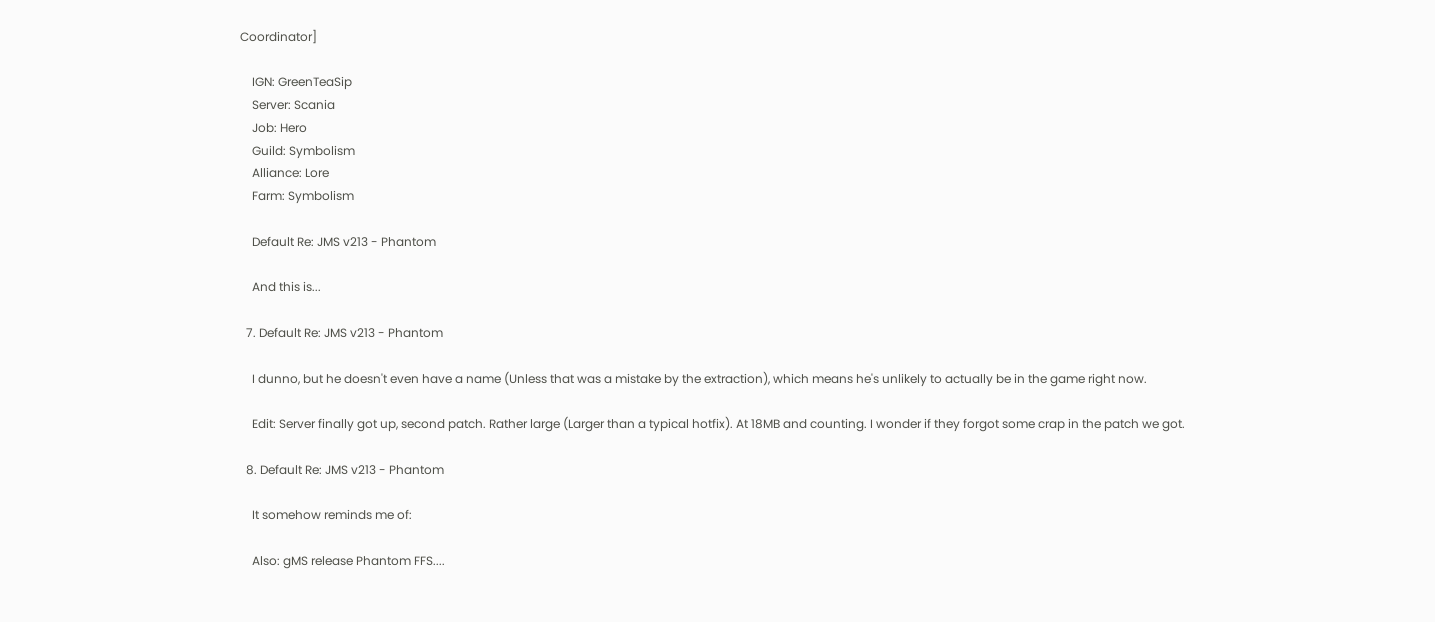Coordinator]

    IGN: GreenTeaSip
    Server: Scania
    Job: Hero
    Guild: Symbolism
    Alliance: Lore
    Farm: Symbolism

    Default Re: JMS v213 - Phantom

    And this is...

  7. Default Re: JMS v213 - Phantom

    I dunno, but he doesn't even have a name (Unless that was a mistake by the extraction), which means he's unlikely to actually be in the game right now.

    Edit: Server finally got up, second patch. Rather large (Larger than a typical hotfix). At 18MB and counting. I wonder if they forgot some crap in the patch we got.

  8. Default Re: JMS v213 - Phantom

    It somehow reminds me of:

    Also: gMS release Phantom FFS....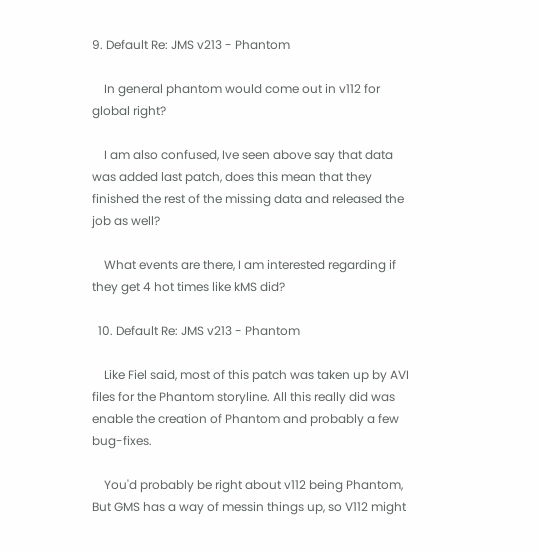9. Default Re: JMS v213 - Phantom

    In general phantom would come out in v112 for global right?

    I am also confused, Ive seen above say that data was added last patch, does this mean that they finished the rest of the missing data and released the job as well?

    What events are there, I am interested regarding if they get 4 hot times like kMS did?

  10. Default Re: JMS v213 - Phantom

    Like Fiel said, most of this patch was taken up by AVI files for the Phantom storyline. All this really did was enable the creation of Phantom and probably a few bug-fixes.

    You'd probably be right about v112 being Phantom, But GMS has a way of messin things up, so V112 might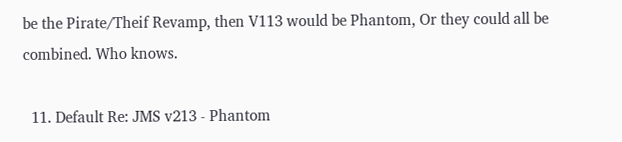be the Pirate/Theif Revamp, then V113 would be Phantom, Or they could all be combined. Who knows.

  11. Default Re: JMS v213 - Phantom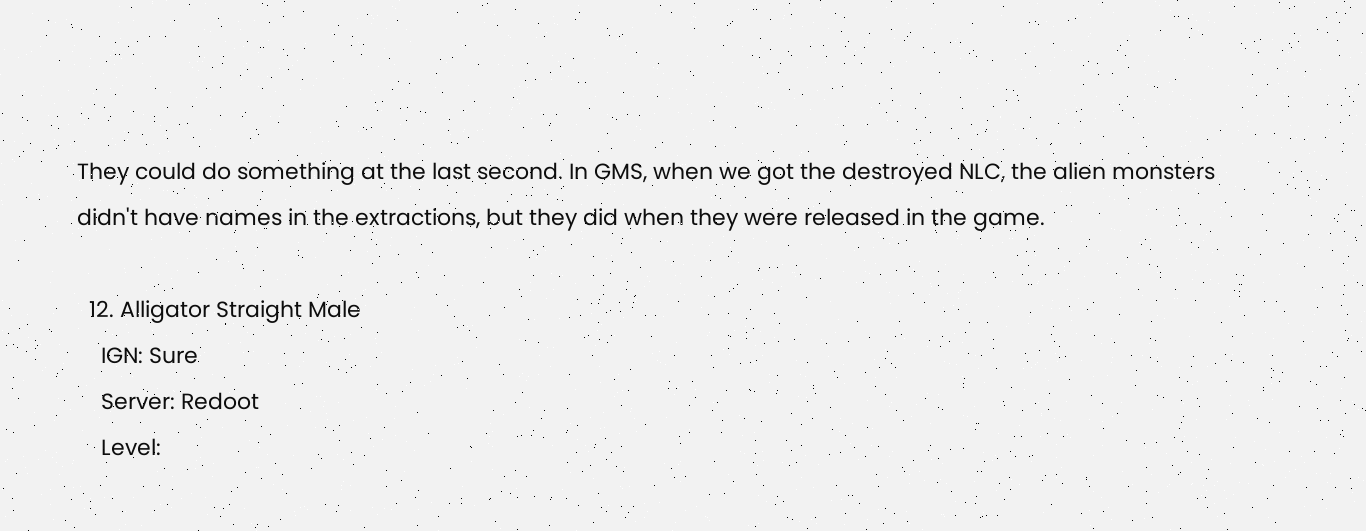They could do something at the last second. In GMS, when we got the destroyed NLC, the alien monsters didn't have names in the extractions, but they did when they were released in the game.

  12. Alligator Straight Male
    IGN: Sure
    Server: Redoot
    Level: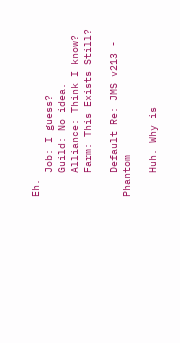Eh.
    Job: I guess?
    Guild: No idea.
    Alliance: Think I know?
    Farm: This Exists Still?

    Default Re: JMS v213 - Phantom

    Huh. Why is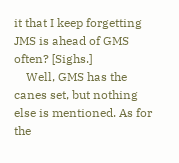it that I keep forgetting JMS is ahead of GMS often? [Sighs.]
    Well, GMS has the canes set, but nothing else is mentioned. As for the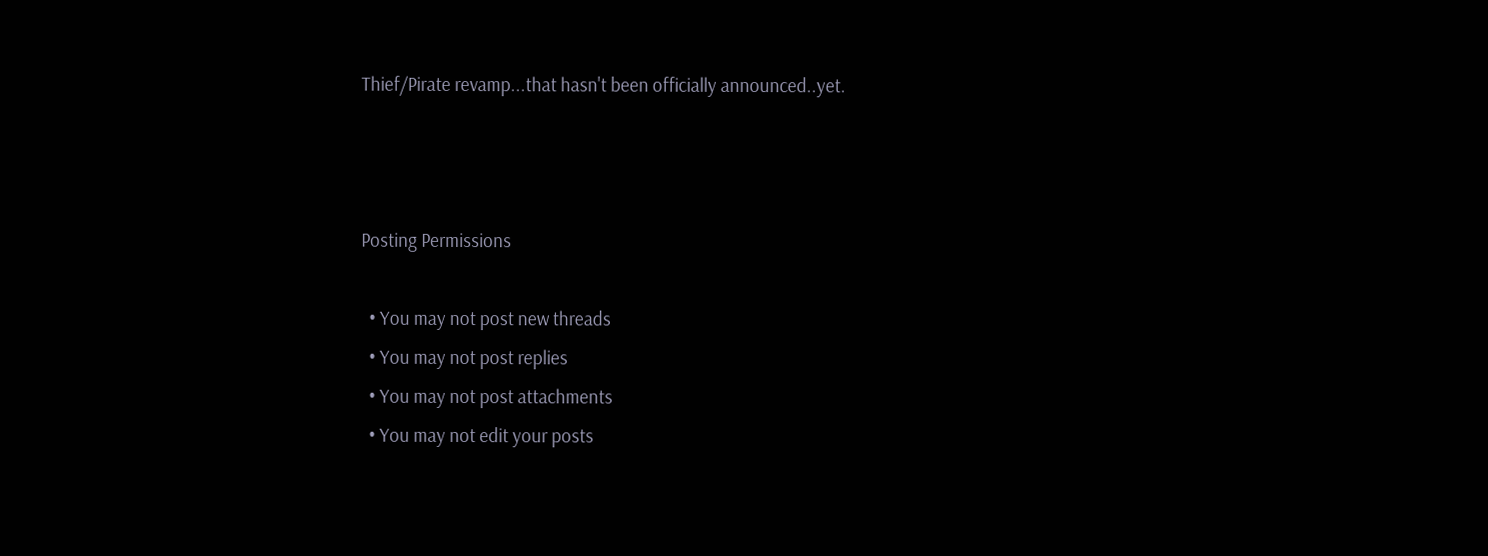Thief/Pirate revamp...that hasn't been officially announced..yet.



Posting Permissions

  • You may not post new threads
  • You may not post replies
  • You may not post attachments
  • You may not edit your posts